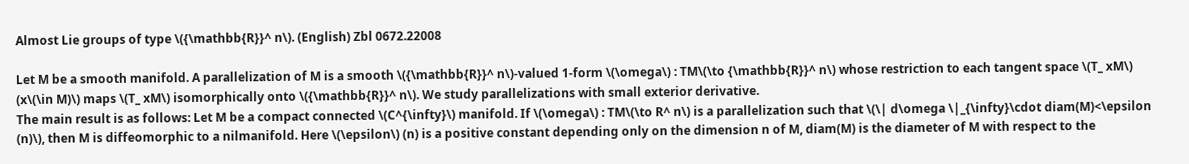Almost Lie groups of type \({\mathbb{R}}^ n\). (English) Zbl 0672.22008

Let M be a smooth manifold. A parallelization of M is a smooth \({\mathbb{R}}^ n\)-valued 1-form \(\omega\) : TM\(\to {\mathbb{R}}^ n\) whose restriction to each tangent space \(T_ xM\) (x\(\in M)\) maps \(T_ xM\) isomorphically onto \({\mathbb{R}}^ n\). We study parallelizations with small exterior derivative.
The main result is as follows: Let M be a compact connected \(C^{\infty}\) manifold. If \(\omega\) : TM\(\to R^ n\) is a parallelization such that \(\| d\omega \|_{\infty}\cdot diam(M)<\epsilon (n)\), then M is diffeomorphic to a nilmanifold. Here \(\epsilon\) (n) is a positive constant depending only on the dimension n of M, diam(M) is the diameter of M with respect to the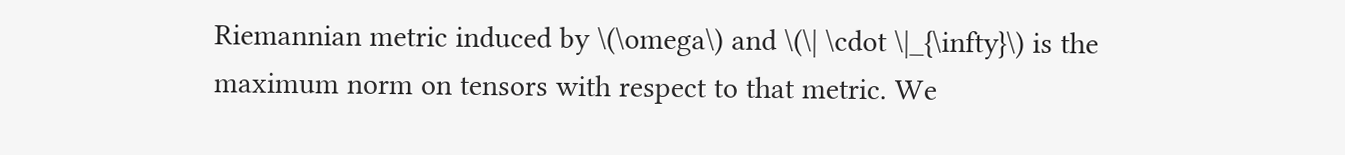Riemannian metric induced by \(\omega\) and \(\| \cdot \|_{\infty}\) is the maximum norm on tensors with respect to that metric. We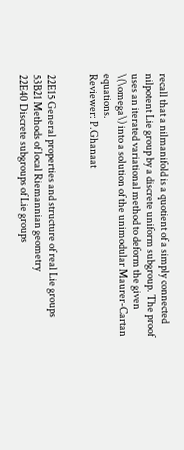recall that a nilmanifold is a quotient of a simply connected nilpotent Lie group by a discrete uniform subgroup. The proof uses an iterated variational method to deform the given \(\omega\) into a solution of the unimodular Maurer-Cartan equations.
Reviewer: P.Ghanaat


22E15 General properties and structure of real Lie groups
53B21 Methods of local Riemannian geometry
22E40 Discrete subgroups of Lie groups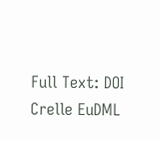Full Text: DOI Crelle EuDML